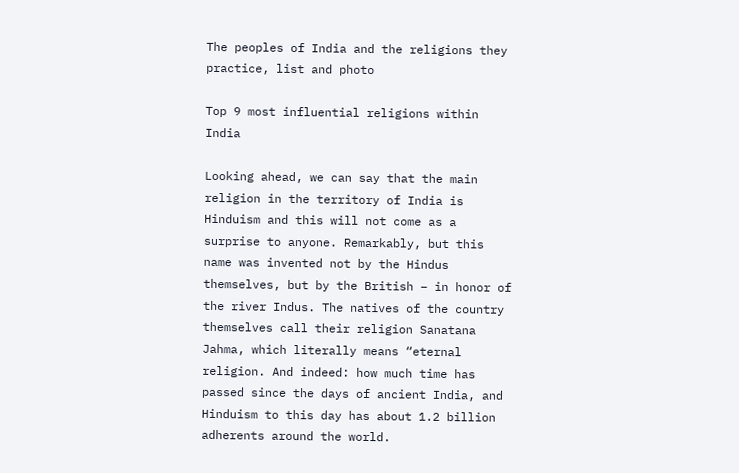The peoples of India and the religions they practice, list and photo

Top 9 most influential religions within India

Looking ahead, we can say that the main religion in the territory of India is Hinduism and this will not come as a surprise to anyone. Remarkably, but this name was invented not by the Hindus themselves, but by the British – in honor of the river Indus. The natives of the country themselves call their religion Sanatana Jahma, which literally means “eternal religion. And indeed: how much time has passed since the days of ancient India, and Hinduism to this day has about 1.2 billion adherents around the world.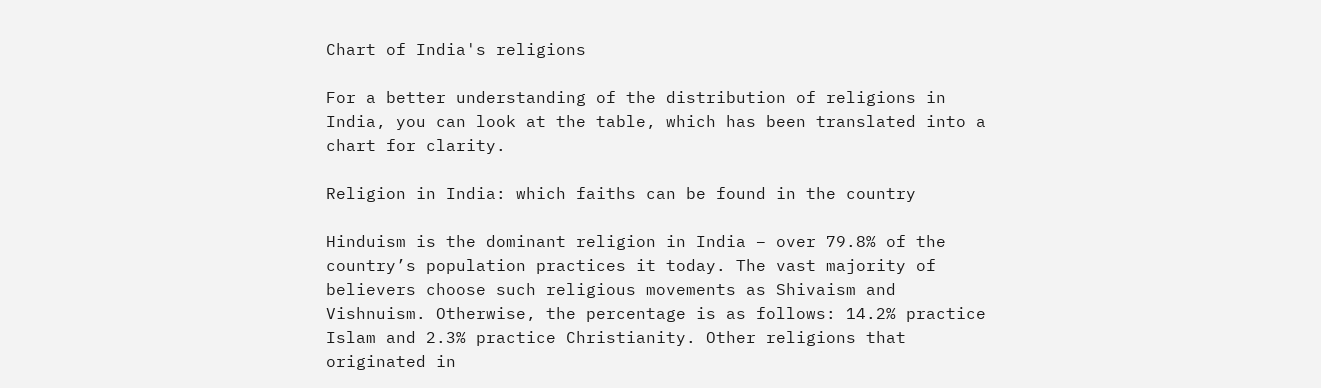Chart of India's religions

For a better understanding of the distribution of religions in India, you can look at the table, which has been translated into a chart for clarity.

Religion in India: which faiths can be found in the country

Hinduism is the dominant religion in India – over 79.8% of the country’s population practices it today. The vast majority of believers choose such religious movements as Shivaism and Vishnuism. Otherwise, the percentage is as follows: 14.2% practice Islam and 2.3% practice Christianity. Other religions that originated in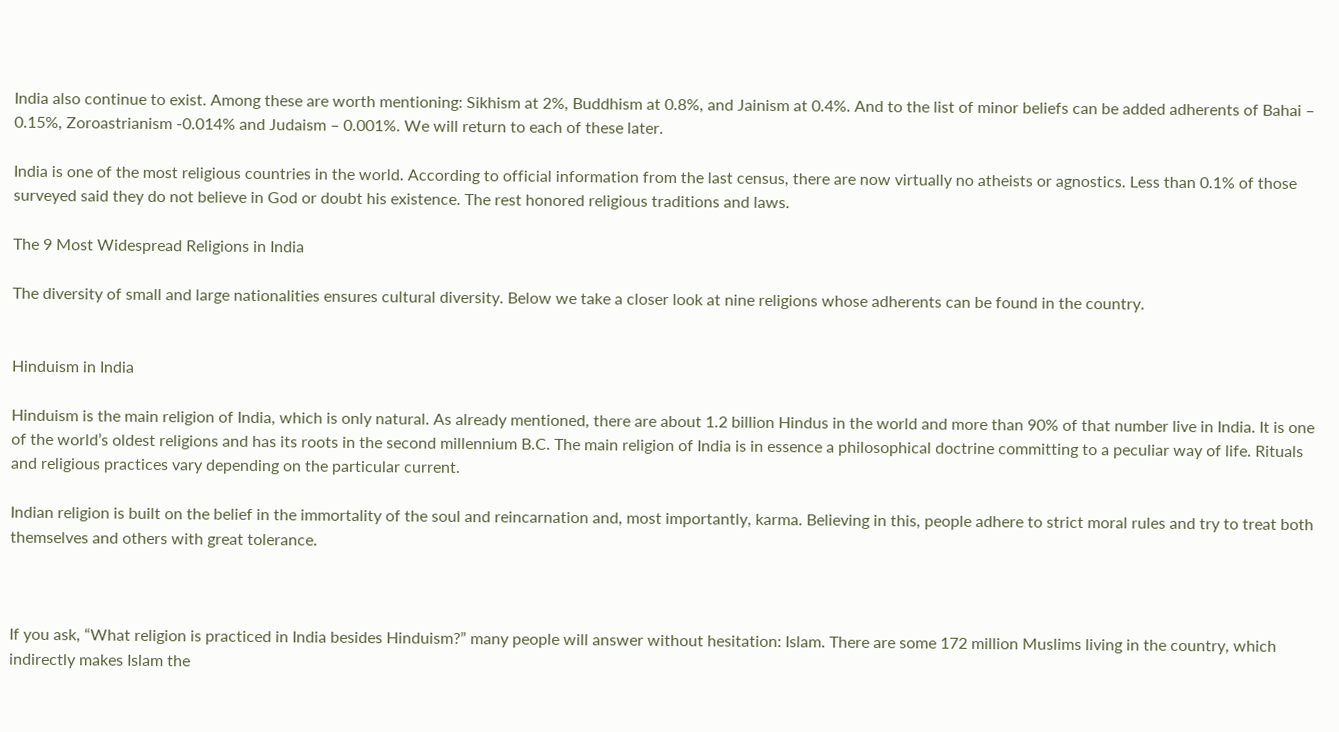India also continue to exist. Among these are worth mentioning: Sikhism at 2%, Buddhism at 0.8%, and Jainism at 0.4%. And to the list of minor beliefs can be added adherents of Bahai – 0.15%, Zoroastrianism -0.014% and Judaism – 0.001%. We will return to each of these later.

India is one of the most religious countries in the world. According to official information from the last census, there are now virtually no atheists or agnostics. Less than 0.1% of those surveyed said they do not believe in God or doubt his existence. The rest honored religious traditions and laws.

The 9 Most Widespread Religions in India

The diversity of small and large nationalities ensures cultural diversity. Below we take a closer look at nine religions whose adherents can be found in the country.


Hinduism in India

Hinduism is the main religion of India, which is only natural. As already mentioned, there are about 1.2 billion Hindus in the world and more than 90% of that number live in India. It is one of the world’s oldest religions and has its roots in the second millennium B.C. The main religion of India is in essence a philosophical doctrine committing to a peculiar way of life. Rituals and religious practices vary depending on the particular current.

Indian religion is built on the belief in the immortality of the soul and reincarnation and, most importantly, karma. Believing in this, people adhere to strict moral rules and try to treat both themselves and others with great tolerance.



If you ask, “What religion is practiced in India besides Hinduism?” many people will answer without hesitation: Islam. There are some 172 million Muslims living in the country, which indirectly makes Islam the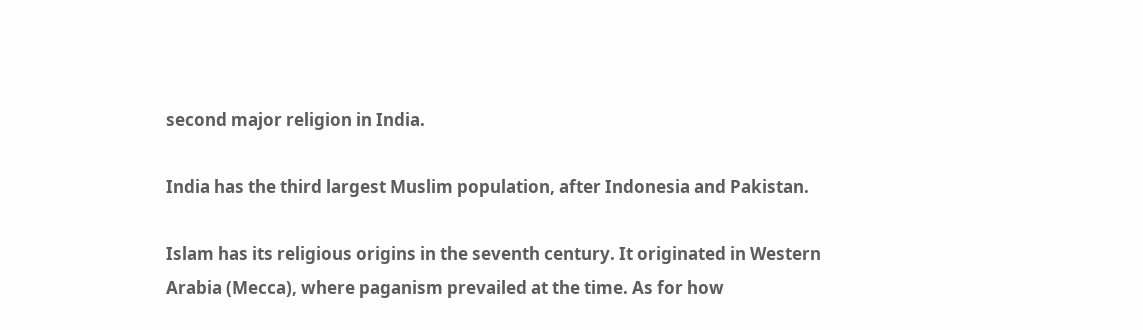second major religion in India.

India has the third largest Muslim population, after Indonesia and Pakistan.

Islam has its religious origins in the seventh century. It originated in Western Arabia (Mecca), where paganism prevailed at the time. As for how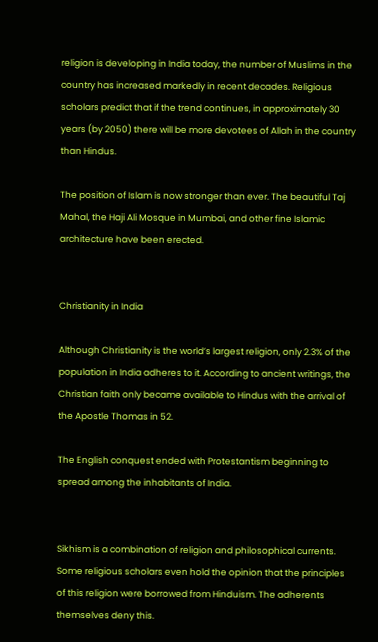religion is developing in India today, the number of Muslims in the country has increased markedly in recent decades. Religious scholars predict that if the trend continues, in approximately 30 years (by 2050) there will be more devotees of Allah in the country than Hindus.

The position of Islam is now stronger than ever. The beautiful Taj Mahal, the Haji Ali Mosque in Mumbai, and other fine Islamic architecture have been erected.


Christianity in India

Although Christianity is the world’s largest religion, only 2.3% of the population in India adheres to it. According to ancient writings, the Christian faith only became available to Hindus with the arrival of the Apostle Thomas in 52.

The English conquest ended with Protestantism beginning to spread among the inhabitants of India.


Sikhism is a combination of religion and philosophical currents. Some religious scholars even hold the opinion that the principles of this religion were borrowed from Hinduism. The adherents themselves deny this.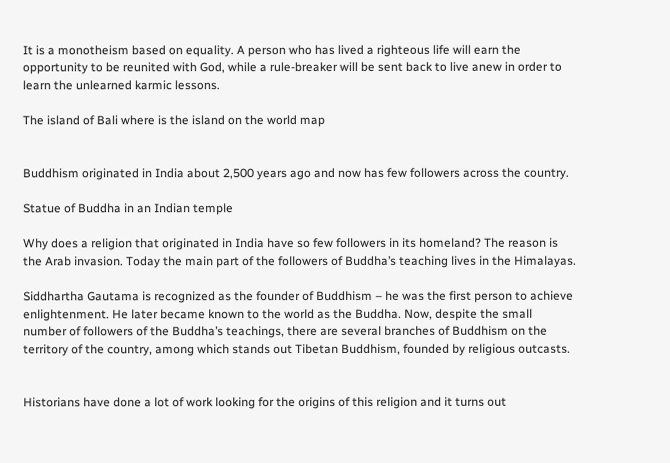It is a monotheism based on equality. A person who has lived a righteous life will earn the opportunity to be reunited with God, while a rule-breaker will be sent back to live anew in order to learn the unlearned karmic lessons.

The island of Bali where is the island on the world map


Buddhism originated in India about 2,500 years ago and now has few followers across the country.

Statue of Buddha in an Indian temple

Why does a religion that originated in India have so few followers in its homeland? The reason is the Arab invasion. Today the main part of the followers of Buddha’s teaching lives in the Himalayas.

Siddhartha Gautama is recognized as the founder of Buddhism – he was the first person to achieve enlightenment. He later became known to the world as the Buddha. Now, despite the small number of followers of the Buddha’s teachings, there are several branches of Buddhism on the territory of the country, among which stands out Tibetan Buddhism, founded by religious outcasts.


Historians have done a lot of work looking for the origins of this religion and it turns out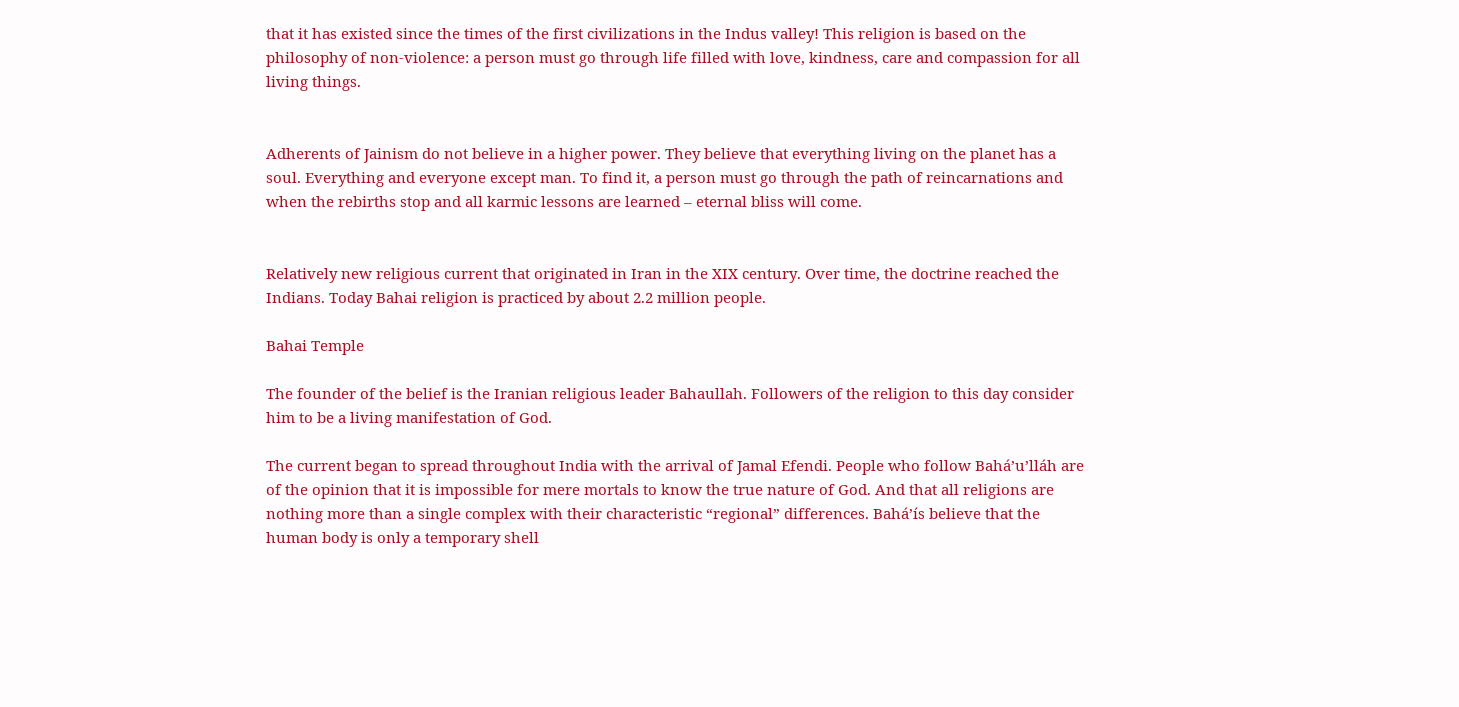that it has existed since the times of the first civilizations in the Indus valley! This religion is based on the philosophy of non-violence: a person must go through life filled with love, kindness, care and compassion for all living things.


Adherents of Jainism do not believe in a higher power. They believe that everything living on the planet has a soul. Everything and everyone except man. To find it, a person must go through the path of reincarnations and when the rebirths stop and all karmic lessons are learned – eternal bliss will come.


Relatively new religious current that originated in Iran in the XIX century. Over time, the doctrine reached the Indians. Today Bahai religion is practiced by about 2.2 million people.

Bahai Temple

The founder of the belief is the Iranian religious leader Bahaullah. Followers of the religion to this day consider him to be a living manifestation of God.

The current began to spread throughout India with the arrival of Jamal Efendi. People who follow Bahá’u’lláh are of the opinion that it is impossible for mere mortals to know the true nature of God. And that all religions are nothing more than a single complex with their characteristic “regional” differences. Bahá’ís believe that the human body is only a temporary shell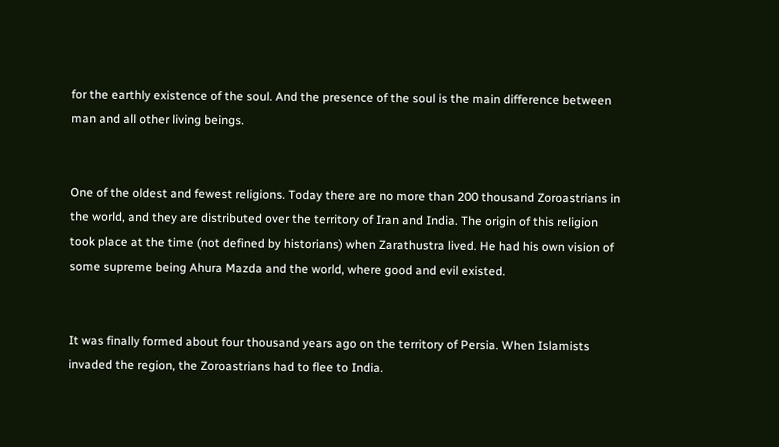for the earthly existence of the soul. And the presence of the soul is the main difference between man and all other living beings.


One of the oldest and fewest religions. Today there are no more than 200 thousand Zoroastrians in the world, and they are distributed over the territory of Iran and India. The origin of this religion took place at the time (not defined by historians) when Zarathustra lived. He had his own vision of some supreme being Ahura Mazda and the world, where good and evil existed.


It was finally formed about four thousand years ago on the territory of Persia. When Islamists invaded the region, the Zoroastrians had to flee to India.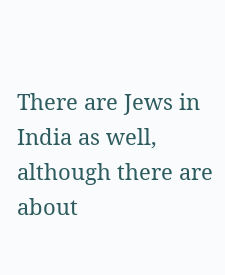There are Jews in India as well, although there are about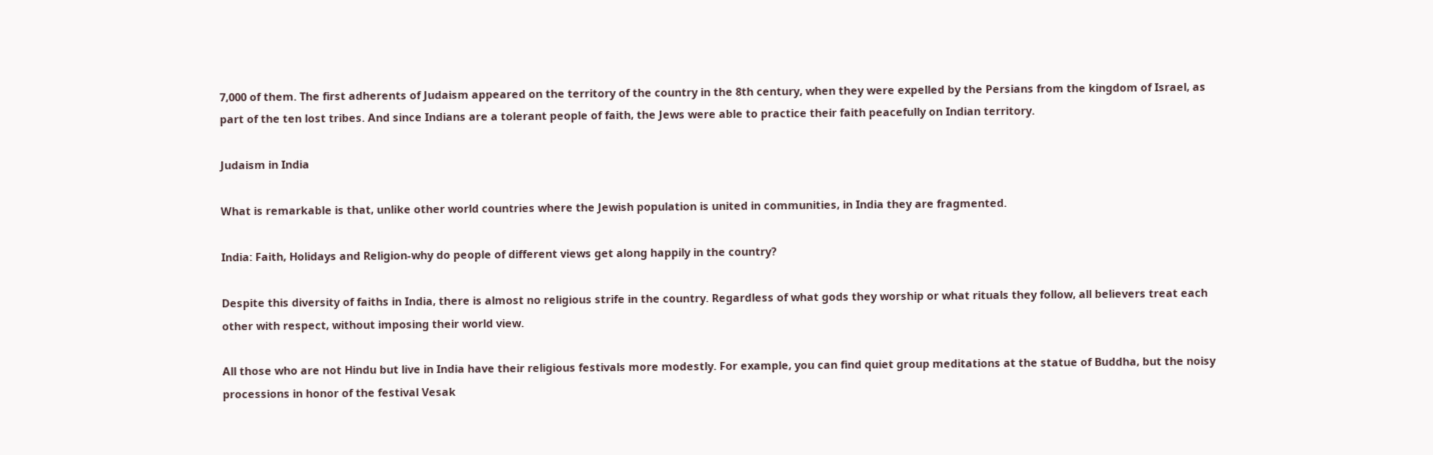7,000 of them. The first adherents of Judaism appeared on the territory of the country in the 8th century, when they were expelled by the Persians from the kingdom of Israel, as part of the ten lost tribes. And since Indians are a tolerant people of faith, the Jews were able to practice their faith peacefully on Indian territory.

Judaism in India

What is remarkable is that, unlike other world countries where the Jewish population is united in communities, in India they are fragmented.

India: Faith, Holidays and Religion-why do people of different views get along happily in the country?

Despite this diversity of faiths in India, there is almost no religious strife in the country. Regardless of what gods they worship or what rituals they follow, all believers treat each other with respect, without imposing their world view.

All those who are not Hindu but live in India have their religious festivals more modestly. For example, you can find quiet group meditations at the statue of Buddha, but the noisy processions in honor of the festival Vesak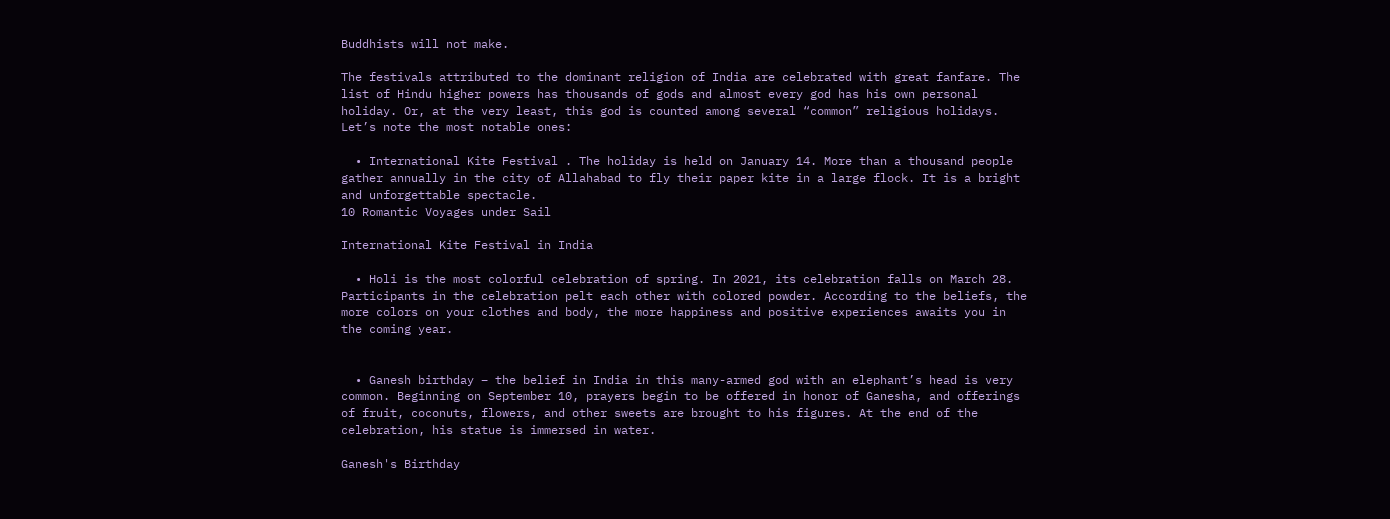Buddhists will not make.

The festivals attributed to the dominant religion of India are celebrated with great fanfare. The list of Hindu higher powers has thousands of gods and almost every god has his own personal holiday. Or, at the very least, this god is counted among several “common” religious holidays. Let’s note the most notable ones:

  • International Kite Festival . The holiday is held on January 14. More than a thousand people gather annually in the city of Allahabad to fly their paper kite in a large flock. It is a bright and unforgettable spectacle.
10 Romantic Voyages under Sail

International Kite Festival in India

  • Holi is the most colorful celebration of spring. In 2021, its celebration falls on March 28. Participants in the celebration pelt each other with colored powder. According to the beliefs, the more colors on your clothes and body, the more happiness and positive experiences awaits you in the coming year.


  • Ganesh birthday – the belief in India in this many-armed god with an elephant’s head is very common. Beginning on September 10, prayers begin to be offered in honor of Ganesha, and offerings of fruit, coconuts, flowers, and other sweets are brought to his figures. At the end of the celebration, his statue is immersed in water.

Ganesh's Birthday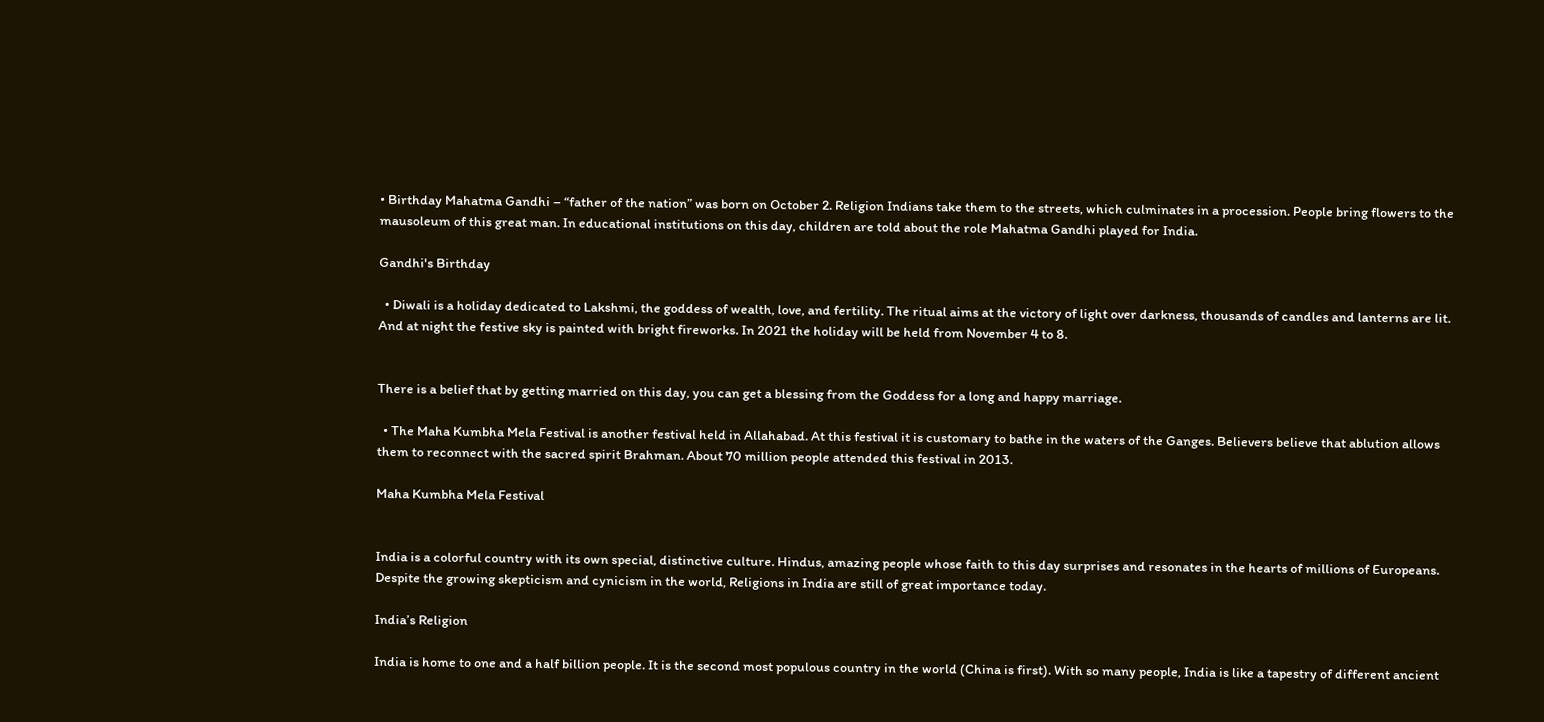• Birthday Mahatma Gandhi – “father of the nation” was born on October 2. Religion Indians take them to the streets, which culminates in a procession. People bring flowers to the mausoleum of this great man. In educational institutions on this day, children are told about the role Mahatma Gandhi played for India.

Gandhi's Birthday

  • Diwali is a holiday dedicated to Lakshmi, the goddess of wealth, love, and fertility. The ritual aims at the victory of light over darkness, thousands of candles and lanterns are lit. And at night the festive sky is painted with bright fireworks. In 2021 the holiday will be held from November 4 to 8.


There is a belief that by getting married on this day, you can get a blessing from the Goddess for a long and happy marriage.

  • The Maha Kumbha Mela Festival is another festival held in Allahabad. At this festival it is customary to bathe in the waters of the Ganges. Believers believe that ablution allows them to reconnect with the sacred spirit Brahman. About 70 million people attended this festival in 2013.

Maha Kumbha Mela Festival


India is a colorful country with its own special, distinctive culture. Hindus, amazing people whose faith to this day surprises and resonates in the hearts of millions of Europeans. Despite the growing skepticism and cynicism in the world, Religions in India are still of great importance today.

India’s Religion

India is home to one and a half billion people. It is the second most populous country in the world (China is first). With so many people, India is like a tapestry of different ancient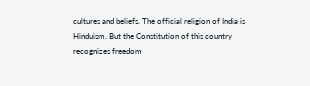cultures and beliefs. The official religion of India is Hinduism. But the Constitution of this country recognizes freedom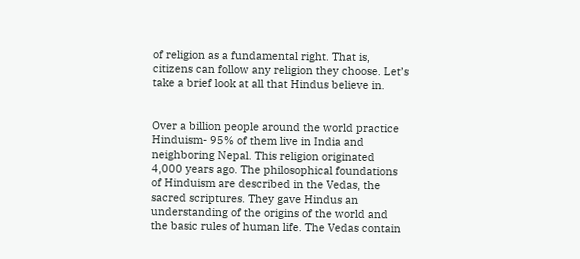of religion as a fundamental right. That is, citizens can follow any religion they choose. Let’s take a brief look at all that Hindus believe in.


Over a billion people around the world practice Hinduism- 95% of them live in India and neighboring Nepal. This religion originated 4,000 years ago. The philosophical foundations of Hinduism are described in the Vedas, the sacred scriptures. They gave Hindus an understanding of the origins of the world and the basic rules of human life. The Vedas contain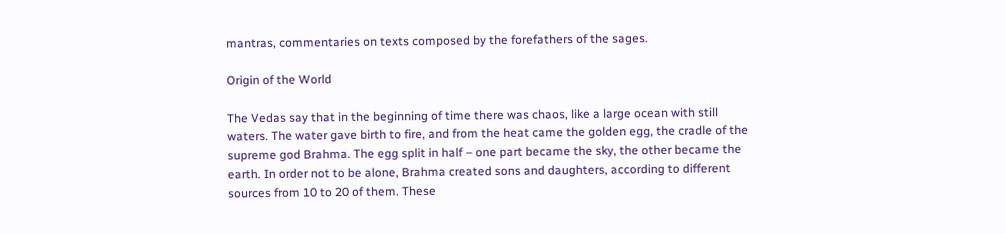mantras, commentaries on texts composed by the forefathers of the sages.

Origin of the World

The Vedas say that in the beginning of time there was chaos, like a large ocean with still waters. The water gave birth to fire, and from the heat came the golden egg, the cradle of the supreme god Brahma. The egg split in half – one part became the sky, the other became the earth. In order not to be alone, Brahma created sons and daughters, according to different sources from 10 to 20 of them. These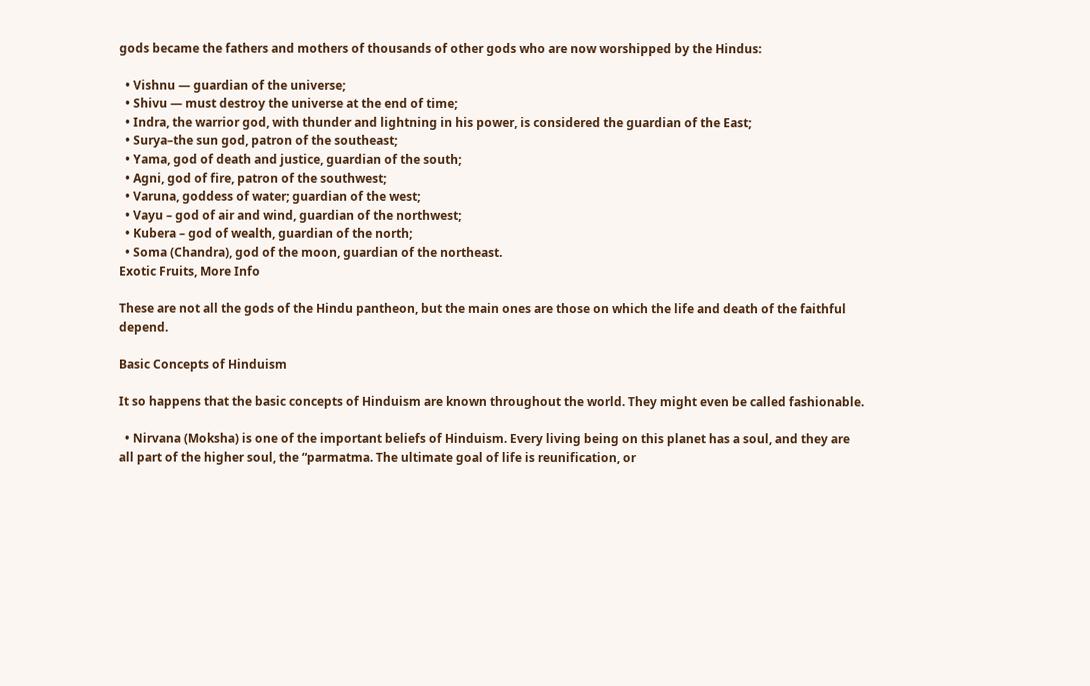gods became the fathers and mothers of thousands of other gods who are now worshipped by the Hindus:

  • Vishnu — guardian of the universe;
  • Shivu — must destroy the universe at the end of time;
  • Indra, the warrior god, with thunder and lightning in his power, is considered the guardian of the East;
  • Surya–the sun god, patron of the southeast;
  • Yama, god of death and justice, guardian of the south;
  • Agni, god of fire, patron of the southwest;
  • Varuna, goddess of water; guardian of the west;
  • Vayu – god of air and wind, guardian of the northwest;
  • Kubera – god of wealth, guardian of the north;
  • Soma (Chandra), god of the moon, guardian of the northeast.
Exotic Fruits, More Info

These are not all the gods of the Hindu pantheon, but the main ones are those on which the life and death of the faithful depend.

Basic Concepts of Hinduism

It so happens that the basic concepts of Hinduism are known throughout the world. They might even be called fashionable.

  • Nirvana (Moksha) is one of the important beliefs of Hinduism. Every living being on this planet has a soul, and they are all part of the higher soul, the “parmatma. The ultimate goal of life is reunification, or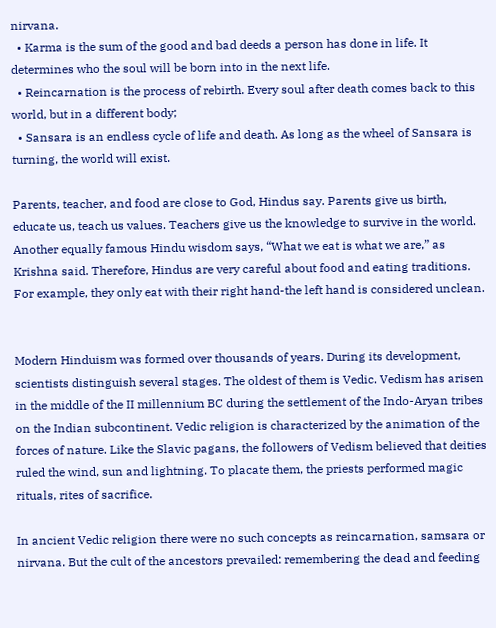nirvana.
  • Karma is the sum of the good and bad deeds a person has done in life. It determines who the soul will be born into in the next life.
  • Reincarnation is the process of rebirth. Every soul after death comes back to this world, but in a different body;
  • Sansara is an endless cycle of life and death. As long as the wheel of Sansara is turning, the world will exist.

Parents, teacher, and food are close to God, Hindus say. Parents give us birth, educate us, teach us values. Teachers give us the knowledge to survive in the world. Another equally famous Hindu wisdom says, “What we eat is what we are,” as Krishna said. Therefore, Hindus are very careful about food and eating traditions. For example, they only eat with their right hand-the left hand is considered unclean.


Modern Hinduism was formed over thousands of years. During its development, scientists distinguish several stages. The oldest of them is Vedic. Vedism has arisen in the middle of the II millennium BC during the settlement of the Indo-Aryan tribes on the Indian subcontinent. Vedic religion is characterized by the animation of the forces of nature. Like the Slavic pagans, the followers of Vedism believed that deities ruled the wind, sun and lightning. To placate them, the priests performed magic rituals, rites of sacrifice.

In ancient Vedic religion there were no such concepts as reincarnation, samsara or nirvana. But the cult of the ancestors prevailed: remembering the dead and feeding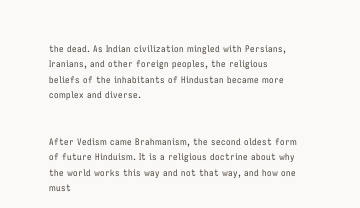the dead. As Indian civilization mingled with Persians, Iranians, and other foreign peoples, the religious beliefs of the inhabitants of Hindustan became more complex and diverse.


After Vedism came Brahmanism, the second oldest form of future Hinduism. It is a religious doctrine about why the world works this way and not that way, and how one must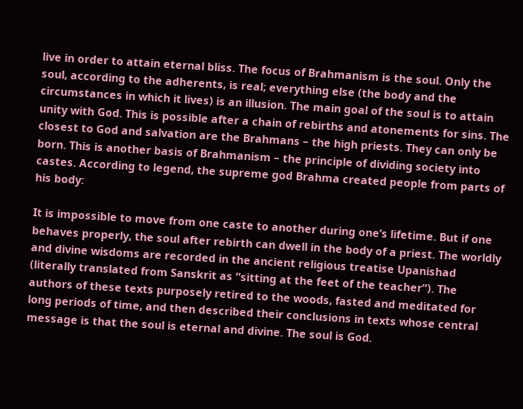live in order to attain eternal bliss. The focus of Brahmanism is the soul. Only the soul, according to the adherents, is real; everything else (the body and the circumstances in which it lives) is an illusion. The main goal of the soul is to attain unity with God. This is possible after a chain of rebirths and atonements for sins. The closest to God and salvation are the Brahmans – the high priests. They can only be born. This is another basis of Brahmanism – the principle of dividing society into castes. According to legend, the supreme god Brahma created people from parts of his body:

It is impossible to move from one caste to another during one’s lifetime. But if one behaves properly, the soul after rebirth can dwell in the body of a priest. The worldly and divine wisdoms are recorded in the ancient religious treatise Upanishad (literally translated from Sanskrit as “sitting at the feet of the teacher”). The authors of these texts purposely retired to the woods, fasted and meditated for long periods of time, and then described their conclusions in texts whose central message is that the soul is eternal and divine. The soul is God.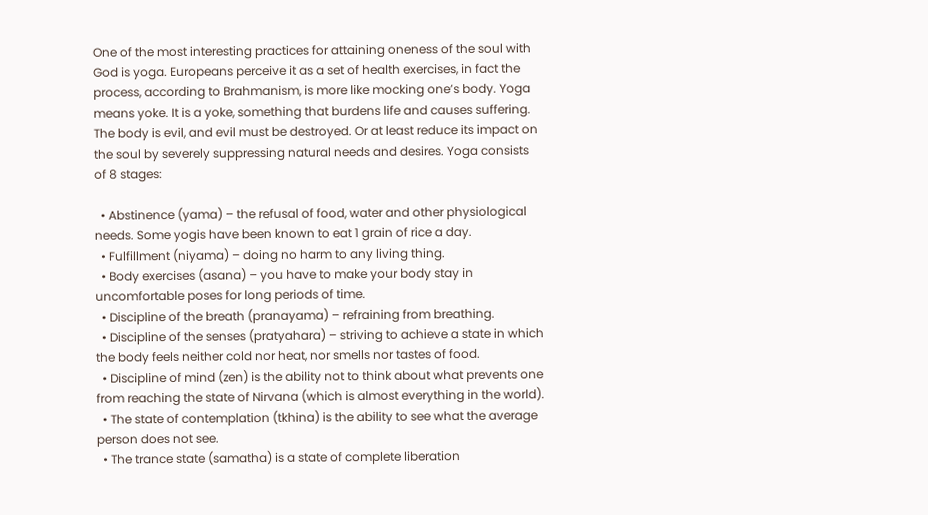One of the most interesting practices for attaining oneness of the soul with God is yoga. Europeans perceive it as a set of health exercises, in fact the process, according to Brahmanism, is more like mocking one’s body. Yoga means yoke. It is a yoke, something that burdens life and causes suffering. The body is evil, and evil must be destroyed. Or at least reduce its impact on the soul by severely suppressing natural needs and desires. Yoga consists of 8 stages:

  • Abstinence (yama) – the refusal of food, water and other physiological needs. Some yogis have been known to eat 1 grain of rice a day.
  • Fulfillment (niyama) – doing no harm to any living thing.
  • Body exercises (asana) – you have to make your body stay in uncomfortable poses for long periods of time.
  • Discipline of the breath (pranayama) – refraining from breathing.
  • Discipline of the senses (pratyahara) – striving to achieve a state in which the body feels neither cold nor heat, nor smells nor tastes of food.
  • Discipline of mind (zen) is the ability not to think about what prevents one from reaching the state of Nirvana (which is almost everything in the world).
  • The state of contemplation (tkhina) is the ability to see what the average person does not see.
  • The trance state (samatha) is a state of complete liberation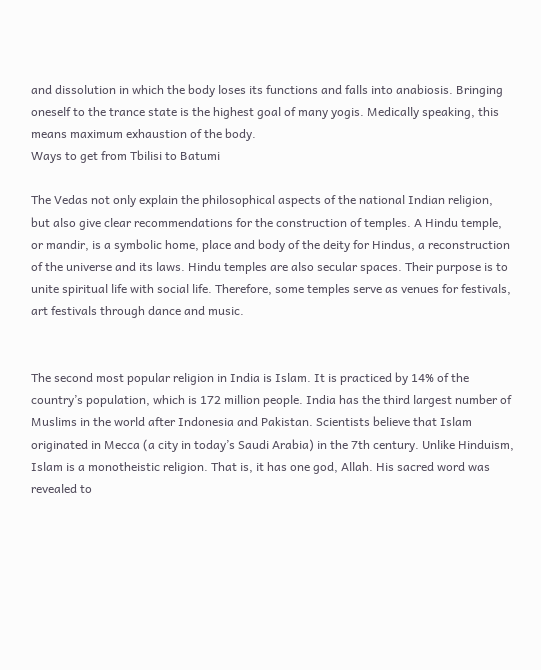and dissolution in which the body loses its functions and falls into anabiosis. Bringing oneself to the trance state is the highest goal of many yogis. Medically speaking, this means maximum exhaustion of the body.
Ways to get from Tbilisi to Batumi

The Vedas not only explain the philosophical aspects of the national Indian religion, but also give clear recommendations for the construction of temples. A Hindu temple, or mandir, is a symbolic home, place and body of the deity for Hindus, a reconstruction of the universe and its laws. Hindu temples are also secular spaces. Their purpose is to unite spiritual life with social life. Therefore, some temples serve as venues for festivals, art festivals through dance and music.


The second most popular religion in India is Islam. It is practiced by 14% of the country’s population, which is 172 million people. India has the third largest number of Muslims in the world after Indonesia and Pakistan. Scientists believe that Islam originated in Mecca (a city in today’s Saudi Arabia) in the 7th century. Unlike Hinduism, Islam is a monotheistic religion. That is, it has one god, Allah. His sacred word was revealed to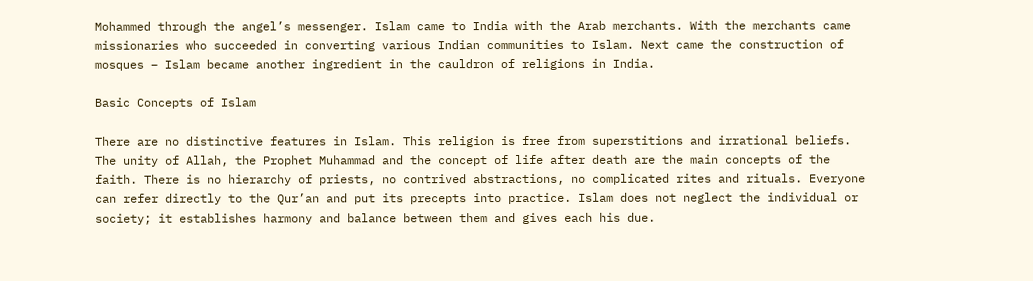Mohammed through the angel’s messenger. Islam came to India with the Arab merchants. With the merchants came missionaries who succeeded in converting various Indian communities to Islam. Next came the construction of mosques – Islam became another ingredient in the cauldron of religions in India.

Basic Concepts of Islam

There are no distinctive features in Islam. This religion is free from superstitions and irrational beliefs. The unity of Allah, the Prophet Muhammad and the concept of life after death are the main concepts of the faith. There is no hierarchy of priests, no contrived abstractions, no complicated rites and rituals. Everyone can refer directly to the Qur’an and put its precepts into practice. Islam does not neglect the individual or society; it establishes harmony and balance between them and gives each his due.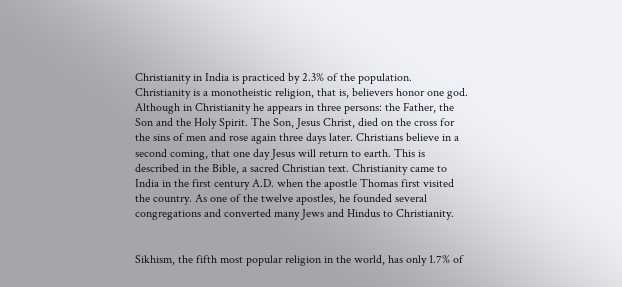Christianity in India is practiced by 2.3% of the population. Christianity is a monotheistic religion, that is, believers honor one god. Although in Christianity he appears in three persons: the Father, the Son and the Holy Spirit. The Son, Jesus Christ, died on the cross for the sins of men and rose again three days later. Christians believe in a second coming, that one day Jesus will return to earth. This is described in the Bible, a sacred Christian text. Christianity came to India in the first century A.D. when the apostle Thomas first visited the country. As one of the twelve apostles, he founded several congregations and converted many Jews and Hindus to Christianity.


Sikhism, the fifth most popular religion in the world, has only 1.7% of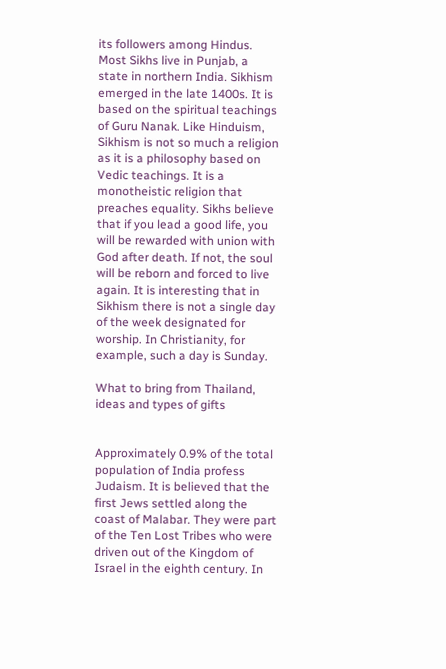its followers among Hindus. Most Sikhs live in Punjab, a state in northern India. Sikhism emerged in the late 1400s. It is based on the spiritual teachings of Guru Nanak. Like Hinduism, Sikhism is not so much a religion as it is a philosophy based on Vedic teachings. It is a monotheistic religion that preaches equality. Sikhs believe that if you lead a good life, you will be rewarded with union with God after death. If not, the soul will be reborn and forced to live again. It is interesting that in Sikhism there is not a single day of the week designated for worship. In Christianity, for example, such a day is Sunday.

What to bring from Thailand, ideas and types of gifts


Approximately 0.9% of the total population of India profess Judaism. It is believed that the first Jews settled along the coast of Malabar. They were part of the Ten Lost Tribes who were driven out of the Kingdom of Israel in the eighth century. In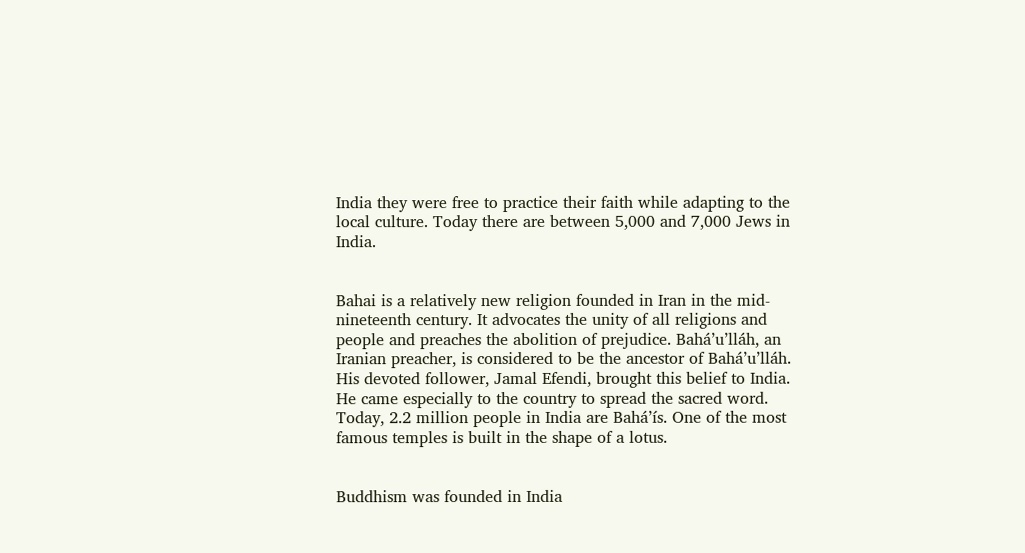India they were free to practice their faith while adapting to the local culture. Today there are between 5,000 and 7,000 Jews in India.


Bahai is a relatively new religion founded in Iran in the mid-nineteenth century. It advocates the unity of all religions and people and preaches the abolition of prejudice. Bahá’u’lláh, an Iranian preacher, is considered to be the ancestor of Bahá’u’lláh. His devoted follower, Jamal Efendi, brought this belief to India. He came especially to the country to spread the sacred word. Today, 2.2 million people in India are Bahá’ís. One of the most famous temples is built in the shape of a lotus.


Buddhism was founded in India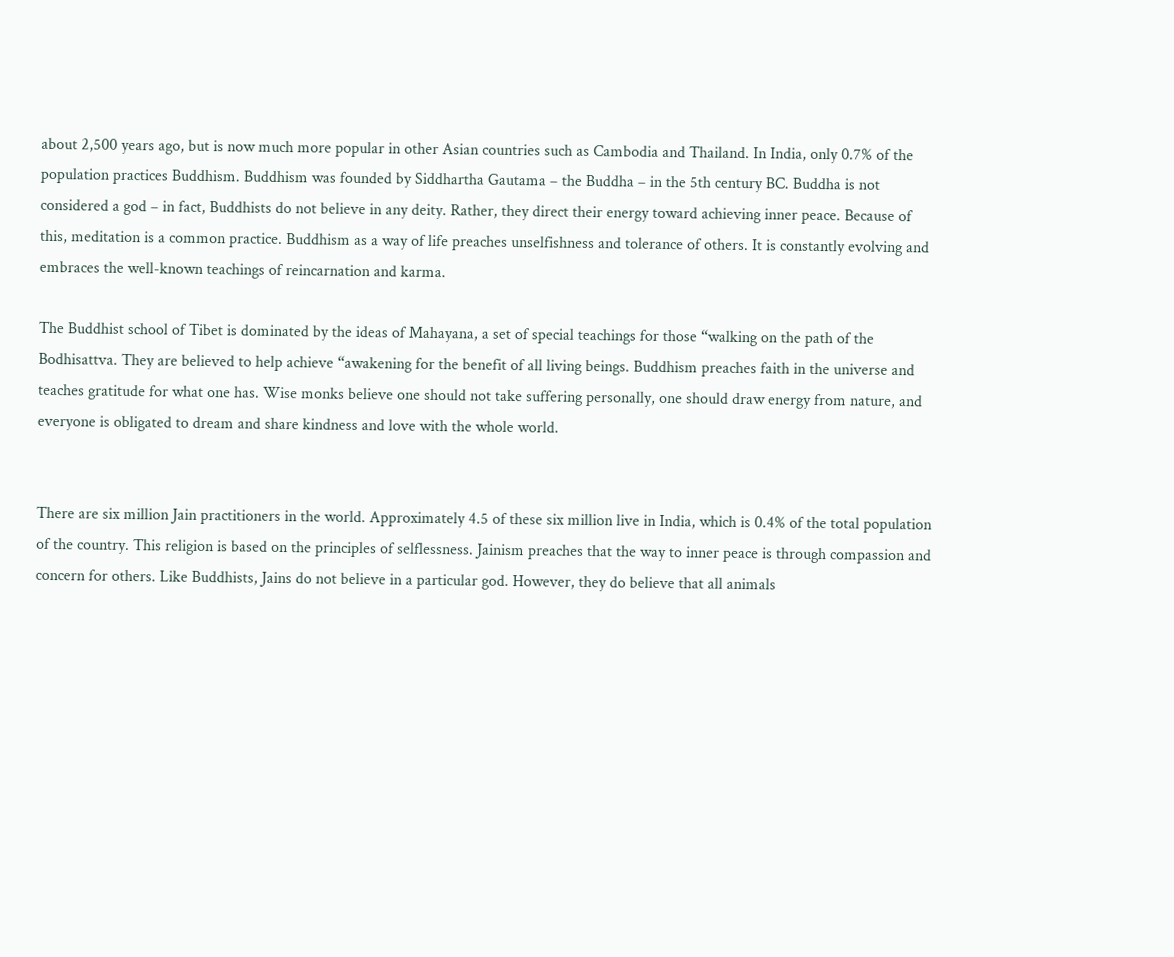about 2,500 years ago, but is now much more popular in other Asian countries such as Cambodia and Thailand. In India, only 0.7% of the population practices Buddhism. Buddhism was founded by Siddhartha Gautama – the Buddha – in the 5th century BC. Buddha is not considered a god – in fact, Buddhists do not believe in any deity. Rather, they direct their energy toward achieving inner peace. Because of this, meditation is a common practice. Buddhism as a way of life preaches unselfishness and tolerance of others. It is constantly evolving and embraces the well-known teachings of reincarnation and karma.

The Buddhist school of Tibet is dominated by the ideas of Mahayana, a set of special teachings for those “walking on the path of the Bodhisattva. They are believed to help achieve “awakening for the benefit of all living beings. Buddhism preaches faith in the universe and teaches gratitude for what one has. Wise monks believe one should not take suffering personally, one should draw energy from nature, and everyone is obligated to dream and share kindness and love with the whole world.


There are six million Jain practitioners in the world. Approximately 4.5 of these six million live in India, which is 0.4% of the total population of the country. This religion is based on the principles of selflessness. Jainism preaches that the way to inner peace is through compassion and concern for others. Like Buddhists, Jains do not believe in a particular god. However, they do believe that all animals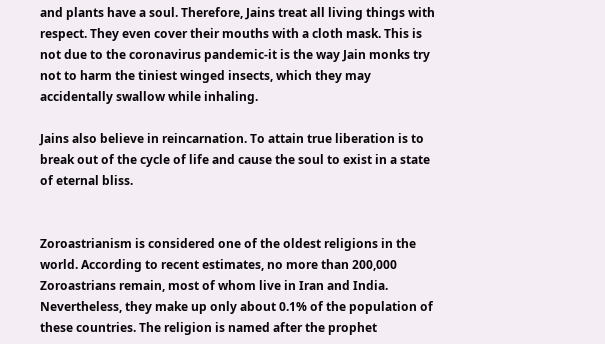and plants have a soul. Therefore, Jains treat all living things with respect. They even cover their mouths with a cloth mask. This is not due to the coronavirus pandemic-it is the way Jain monks try not to harm the tiniest winged insects, which they may accidentally swallow while inhaling.

Jains also believe in reincarnation. To attain true liberation is to break out of the cycle of life and cause the soul to exist in a state of eternal bliss.


Zoroastrianism is considered one of the oldest religions in the world. According to recent estimates, no more than 200,000 Zoroastrians remain, most of whom live in Iran and India. Nevertheless, they make up only about 0.1% of the population of these countries. The religion is named after the prophet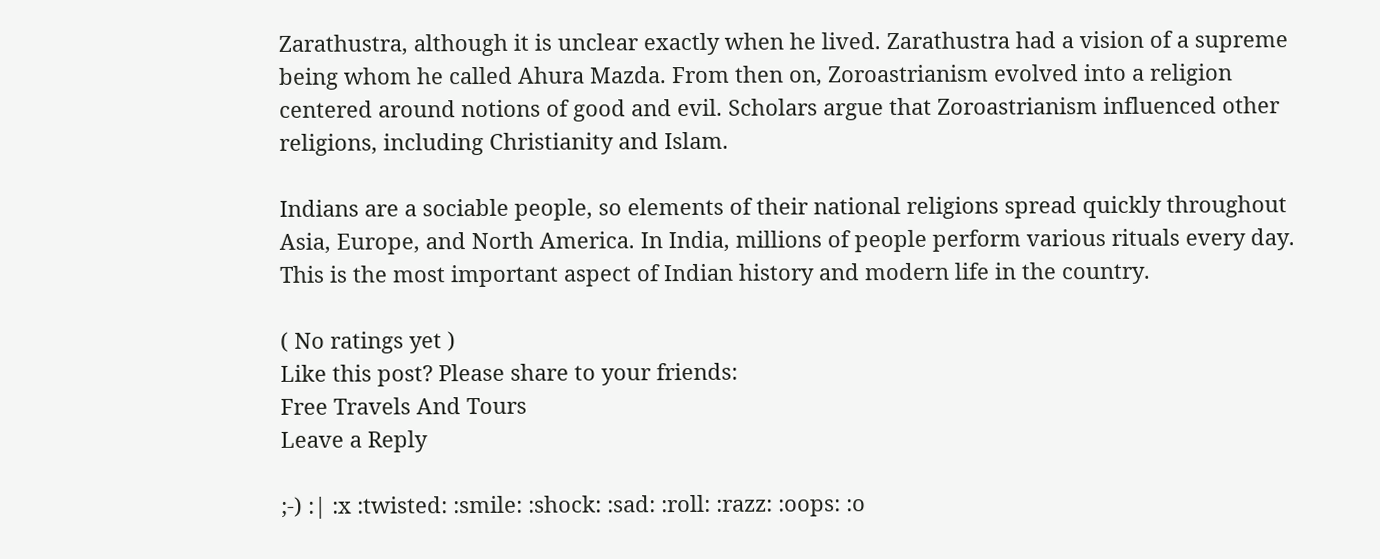Zarathustra, although it is unclear exactly when he lived. Zarathustra had a vision of a supreme being whom he called Ahura Mazda. From then on, Zoroastrianism evolved into a religion centered around notions of good and evil. Scholars argue that Zoroastrianism influenced other religions, including Christianity and Islam.

Indians are a sociable people, so elements of their national religions spread quickly throughout Asia, Europe, and North America. In India, millions of people perform various rituals every day. This is the most important aspect of Indian history and modern life in the country.

( No ratings yet )
Like this post? Please share to your friends:
Free Travels And Tours
Leave a Reply

;-) :| :x :twisted: :smile: :shock: :sad: :roll: :razz: :oops: :o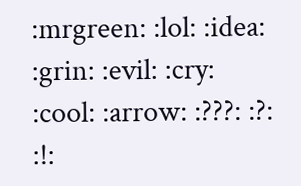:mrgreen: :lol: :idea: :grin: :evil: :cry: :cool: :arrow: :???: :?: :!: